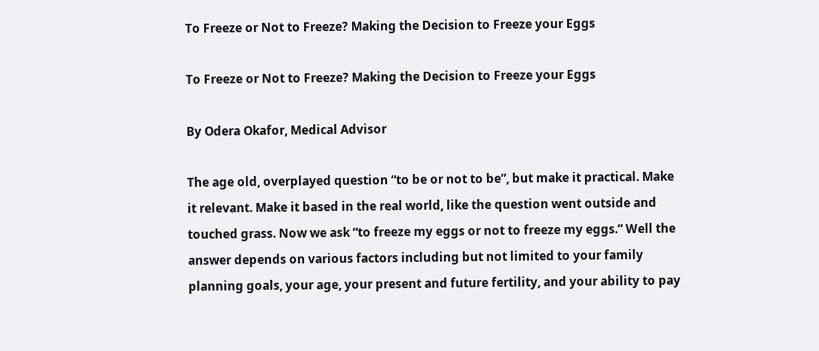To Freeze or Not to Freeze? Making the Decision to Freeze your Eggs

To Freeze or Not to Freeze? Making the Decision to Freeze your Eggs

By Odera Okafor, Medical Advisor

The age old, overplayed question “to be or not to be”, but make it practical. Make it relevant. Make it based in the real world, like the question went outside and touched grass. Now we ask “to freeze my eggs or not to freeze my eggs.” Well the answer depends on various factors including but not limited to your family planning goals, your age, your present and future fertility, and your ability to pay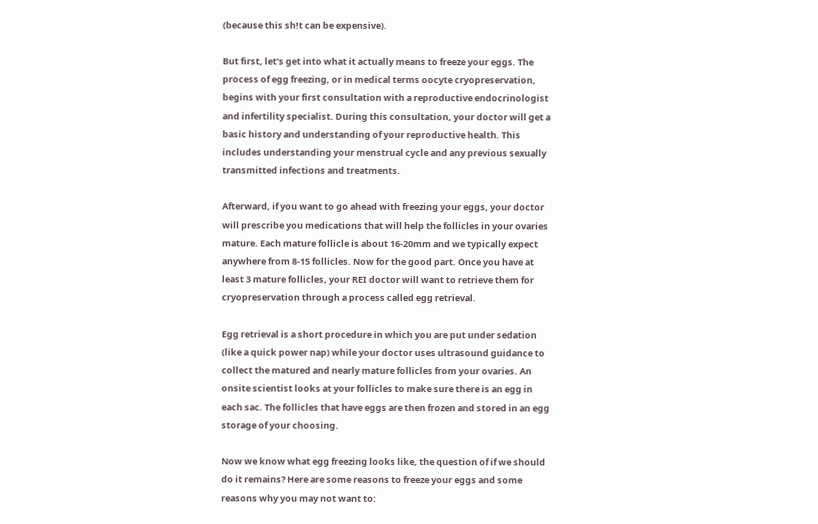(because this sh!t can be expensive).

But first, let’s get into what it actually means to freeze your eggs. The process of egg freezing, or in medical terms oocyte cryopreservation, begins with your first consultation with a reproductive endocrinologist and infertility specialist. During this consultation, your doctor will get a basic history and understanding of your reproductive health. This includes understanding your menstrual cycle and any previous sexually transmitted infections and treatments.

Afterward, if you want to go ahead with freezing your eggs, your doctor will prescribe you medications that will help the follicles in your ovaries mature. Each mature follicle is about 16-20mm and we typically expect anywhere from 8-15 follicles. Now for the good part. Once you have at least 3 mature follicles, your REI doctor will want to retrieve them for cryopreservation through a process called egg retrieval.

Egg retrieval is a short procedure in which you are put under sedation (like a quick power nap) while your doctor uses ultrasound guidance to collect the matured and nearly mature follicles from your ovaries. An onsite scientist looks at your follicles to make sure there is an egg in each sac. The follicles that have eggs are then frozen and stored in an egg storage of your choosing.

Now we know what egg freezing looks like, the question of if we should do it remains? Here are some reasons to freeze your eggs and some reasons why you may not want to: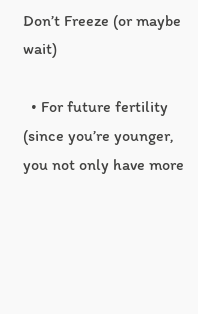Don’t Freeze (or maybe wait)

  • For future fertility (since you’re younger, you not only have more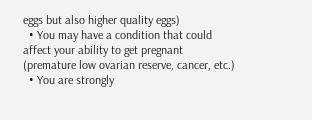eggs but also higher quality eggs)
  • You may have a condition that could affect your ability to get pregnant (premature low ovarian reserve, cancer, etc.)
  • You are strongly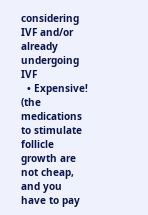considering IVF and/or already undergoing IVF
  • Expensive! (the medications to stimulate follicle growth are not cheap, and you have to pay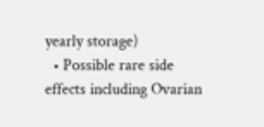yearly storage)
  • Possible rare side effects including Ovarian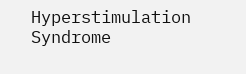Hyperstimulation Syndrome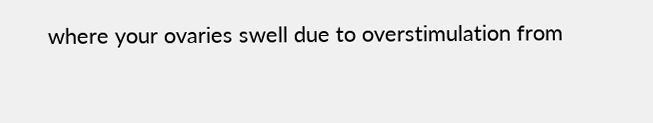where your ovaries swell due to overstimulation from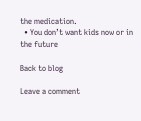the medication.
  • You don’t want kids now or in the future

Back to blog

Leave a comment